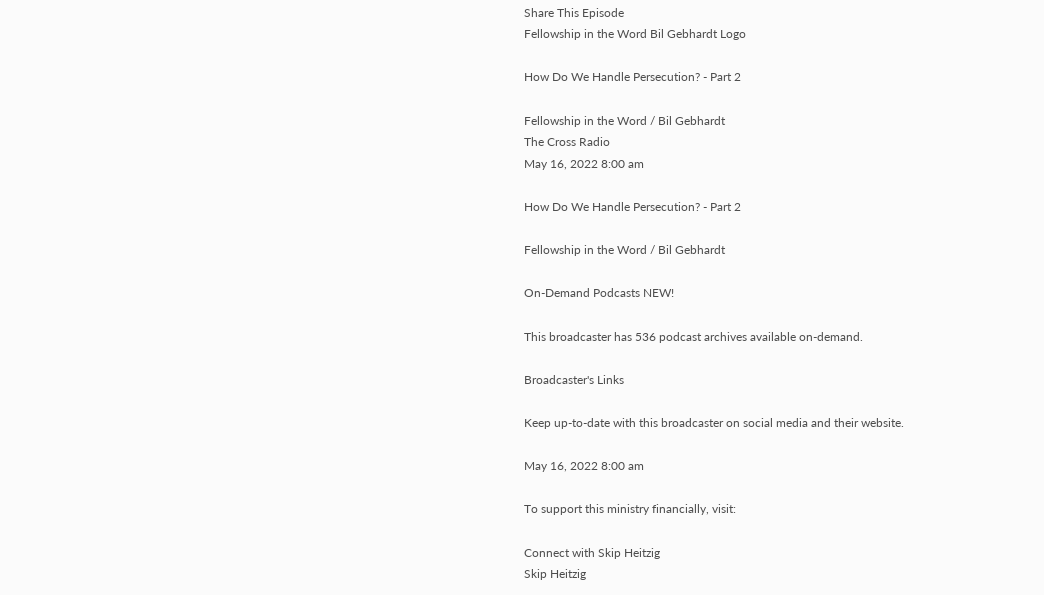Share This Episode
Fellowship in the Word Bil Gebhardt Logo

How Do We Handle Persecution? - Part 2

Fellowship in the Word / Bil Gebhardt
The Cross Radio
May 16, 2022 8:00 am

How Do We Handle Persecution? - Part 2

Fellowship in the Word / Bil Gebhardt

On-Demand Podcasts NEW!

This broadcaster has 536 podcast archives available on-demand.

Broadcaster's Links

Keep up-to-date with this broadcaster on social media and their website.

May 16, 2022 8:00 am

To support this ministry financially, visit:

Connect with Skip Heitzig
Skip Heitzig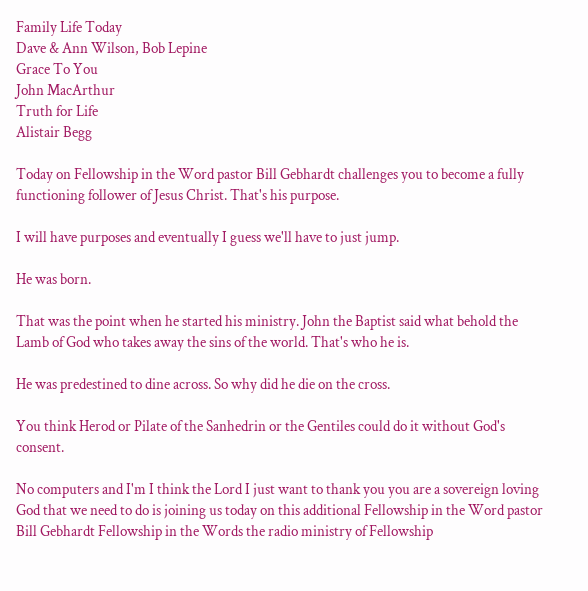Family Life Today
Dave & Ann Wilson, Bob Lepine
Grace To You
John MacArthur
Truth for Life
Alistair Begg

Today on Fellowship in the Word pastor Bill Gebhardt challenges you to become a fully functioning follower of Jesus Christ. That's his purpose.

I will have purposes and eventually I guess we'll have to just jump.

He was born.

That was the point when he started his ministry. John the Baptist said what behold the Lamb of God who takes away the sins of the world. That's who he is.

He was predestined to dine across. So why did he die on the cross.

You think Herod or Pilate of the Sanhedrin or the Gentiles could do it without God's consent.

No computers and I'm I think the Lord I just want to thank you you are a sovereign loving God that we need to do is joining us today on this additional Fellowship in the Word pastor Bill Gebhardt Fellowship in the Words the radio ministry of Fellowship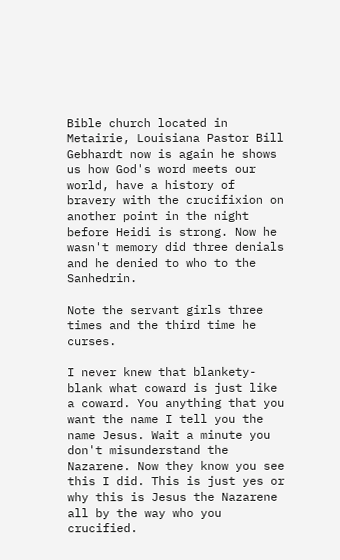Bible church located in Metairie, Louisiana Pastor Bill Gebhardt now is again he shows us how God's word meets our world, have a history of bravery with the crucifixion on another point in the night before Heidi is strong. Now he wasn't memory did three denials and he denied to who to the Sanhedrin.

Note the servant girls three times and the third time he curses.

I never knew that blankety-blank what coward is just like a coward. You anything that you want the name I tell you the name Jesus. Wait a minute you don't misunderstand the Nazarene. Now they know you see this I did. This is just yes or why this is Jesus the Nazarene all by the way who you crucified.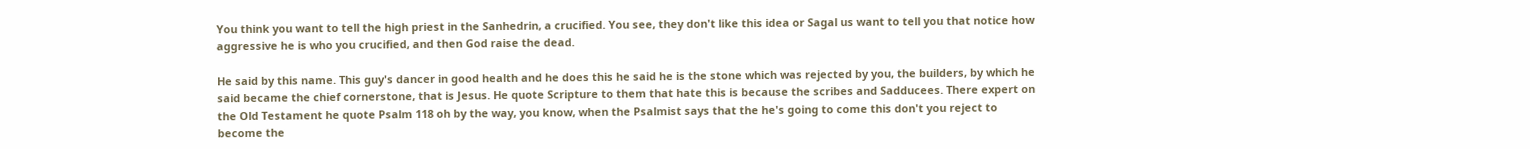You think you want to tell the high priest in the Sanhedrin, a crucified. You see, they don't like this idea or Sagal us want to tell you that notice how aggressive he is who you crucified, and then God raise the dead.

He said by this name. This guy's dancer in good health and he does this he said he is the stone which was rejected by you, the builders, by which he said became the chief cornerstone, that is Jesus. He quote Scripture to them that hate this is because the scribes and Sadducees. There expert on the Old Testament he quote Psalm 118 oh by the way, you know, when the Psalmist says that the he's going to come this don't you reject to become the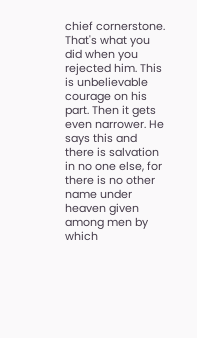chief cornerstone. That's what you did when you rejected him. This is unbelievable courage on his part. Then it gets even narrower. He says this and there is salvation in no one else, for there is no other name under heaven given among men by which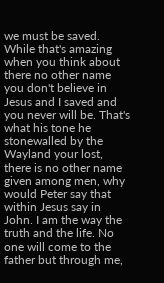we must be saved. While that's amazing when you think about there no other name you don't believe in Jesus and I saved and you never will be. That's what his tone he stonewalled by the Wayland your lost, there is no other name given among men, why would Peter say that within Jesus say in John. I am the way the truth and the life. No one will come to the father but through me,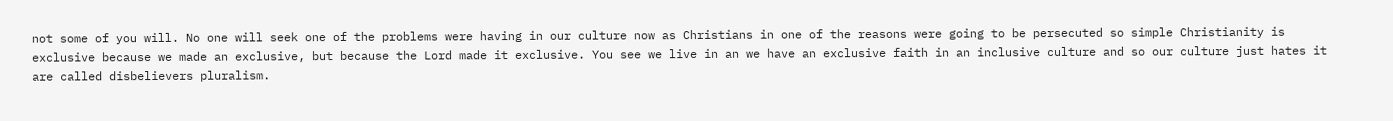not some of you will. No one will seek one of the problems were having in our culture now as Christians in one of the reasons were going to be persecuted so simple Christianity is exclusive because we made an exclusive, but because the Lord made it exclusive. You see we live in an we have an exclusive faith in an inclusive culture and so our culture just hates it are called disbelievers pluralism.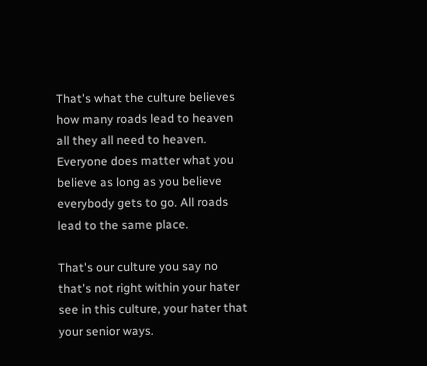That's what the culture believes how many roads lead to heaven all they all need to heaven. Everyone does matter what you believe as long as you believe everybody gets to go. All roads lead to the same place.

That's our culture you say no that's not right within your hater see in this culture, your hater that your senior ways.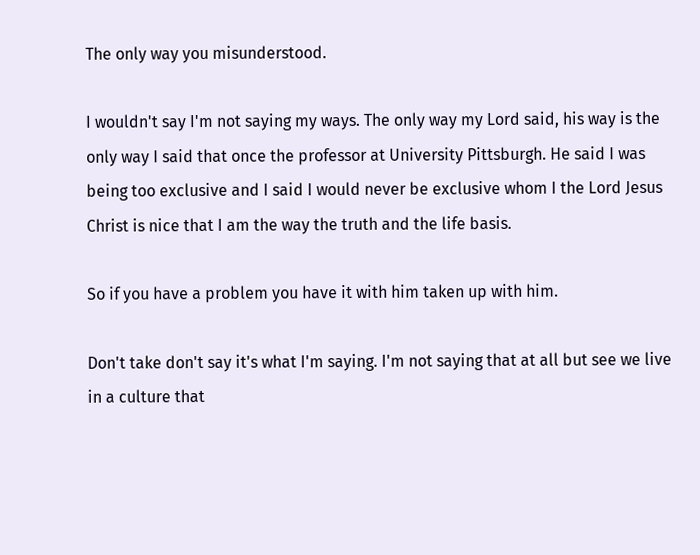The only way you misunderstood.

I wouldn't say I'm not saying my ways. The only way my Lord said, his way is the only way I said that once the professor at University Pittsburgh. He said I was being too exclusive and I said I would never be exclusive whom I the Lord Jesus Christ is nice that I am the way the truth and the life basis.

So if you have a problem you have it with him taken up with him.

Don't take don't say it's what I'm saying. I'm not saying that at all but see we live in a culture that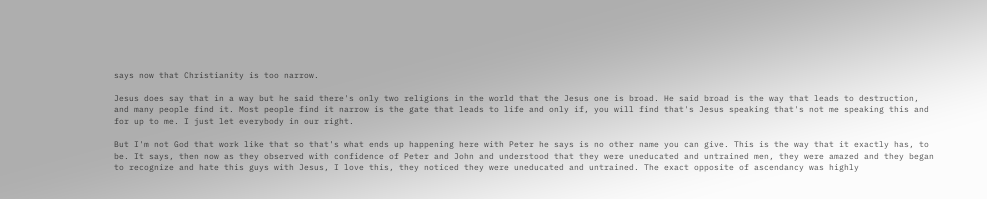says now that Christianity is too narrow.

Jesus does say that in a way but he said there's only two religions in the world that the Jesus one is broad. He said broad is the way that leads to destruction, and many people find it. Most people find it narrow is the gate that leads to life and only if, you will find that's Jesus speaking that's not me speaking this and for up to me. I just let everybody in our right.

But I'm not God that work like that so that's what ends up happening here with Peter he says is no other name you can give. This is the way that it exactly has, to be. It says, then now as they observed with confidence of Peter and John and understood that they were uneducated and untrained men, they were amazed and they began to recognize and hate this guys with Jesus, I love this, they noticed they were uneducated and untrained. The exact opposite of ascendancy was highly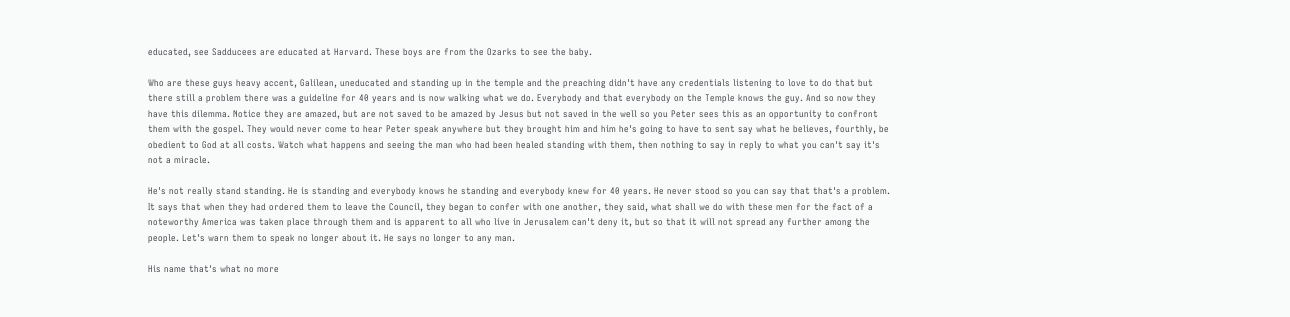educated, see Sadducees are educated at Harvard. These boys are from the Ozarks to see the baby.

Who are these guys heavy accent, Galilean, uneducated and standing up in the temple and the preaching didn't have any credentials listening to love to do that but there still a problem there was a guideline for 40 years and is now walking what we do. Everybody and that everybody on the Temple knows the guy. And so now they have this dilemma. Notice they are amazed, but are not saved to be amazed by Jesus but not saved in the well so you Peter sees this as an opportunity to confront them with the gospel. They would never come to hear Peter speak anywhere but they brought him and him he's going to have to sent say what he believes, fourthly, be obedient to God at all costs. Watch what happens and seeing the man who had been healed standing with them, then nothing to say in reply to what you can't say it's not a miracle.

He's not really stand standing. He is standing and everybody knows he standing and everybody knew for 40 years. He never stood so you can say that that's a problem. It says that when they had ordered them to leave the Council, they began to confer with one another, they said, what shall we do with these men for the fact of a noteworthy America was taken place through them and is apparent to all who live in Jerusalem can't deny it, but so that it will not spread any further among the people. Let's warn them to speak no longer about it. He says no longer to any man.

His name that's what no more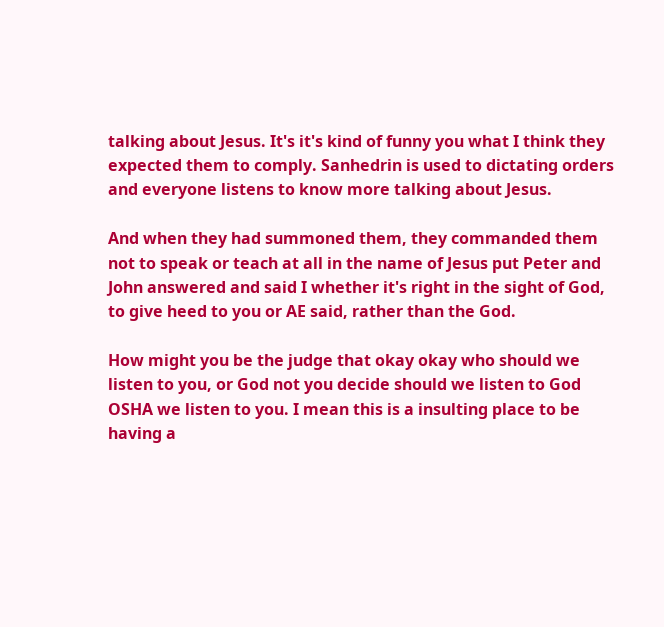talking about Jesus. It's it's kind of funny you what I think they expected them to comply. Sanhedrin is used to dictating orders and everyone listens to know more talking about Jesus.

And when they had summoned them, they commanded them not to speak or teach at all in the name of Jesus put Peter and John answered and said I whether it's right in the sight of God, to give heed to you or AE said, rather than the God.

How might you be the judge that okay okay who should we listen to you, or God not you decide should we listen to God OSHA we listen to you. I mean this is a insulting place to be having a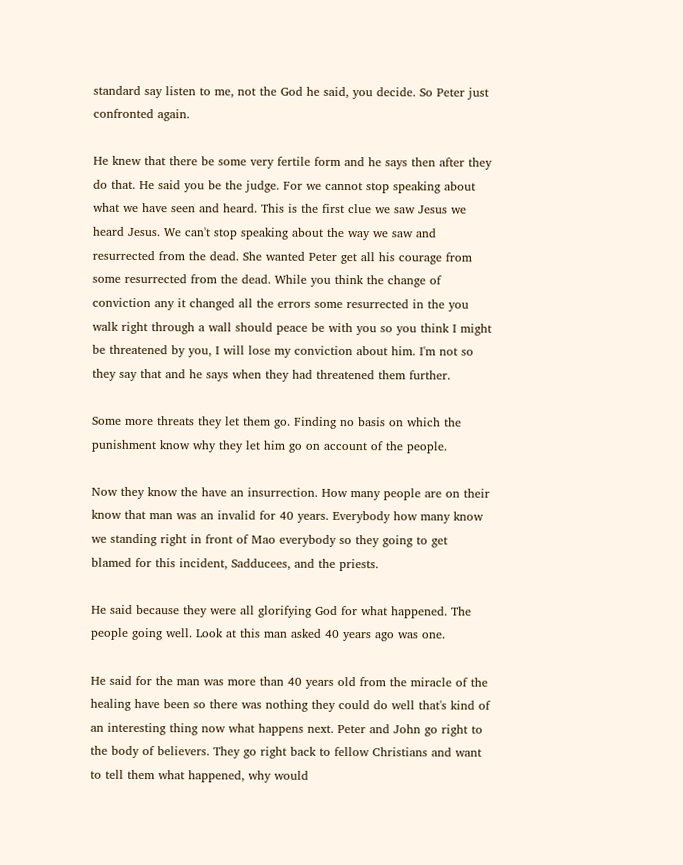standard say listen to me, not the God he said, you decide. So Peter just confronted again.

He knew that there be some very fertile form and he says then after they do that. He said you be the judge. For we cannot stop speaking about what we have seen and heard. This is the first clue we saw Jesus we heard Jesus. We can't stop speaking about the way we saw and resurrected from the dead. She wanted Peter get all his courage from some resurrected from the dead. While you think the change of conviction any it changed all the errors some resurrected in the you walk right through a wall should peace be with you so you think I might be threatened by you, I will lose my conviction about him. I'm not so they say that and he says when they had threatened them further.

Some more threats they let them go. Finding no basis on which the punishment know why they let him go on account of the people.

Now they know the have an insurrection. How many people are on their know that man was an invalid for 40 years. Everybody how many know we standing right in front of Mao everybody so they going to get blamed for this incident, Sadducees, and the priests.

He said because they were all glorifying God for what happened. The people going well. Look at this man asked 40 years ago was one.

He said for the man was more than 40 years old from the miracle of the healing have been so there was nothing they could do well that's kind of an interesting thing now what happens next. Peter and John go right to the body of believers. They go right back to fellow Christians and want to tell them what happened, why would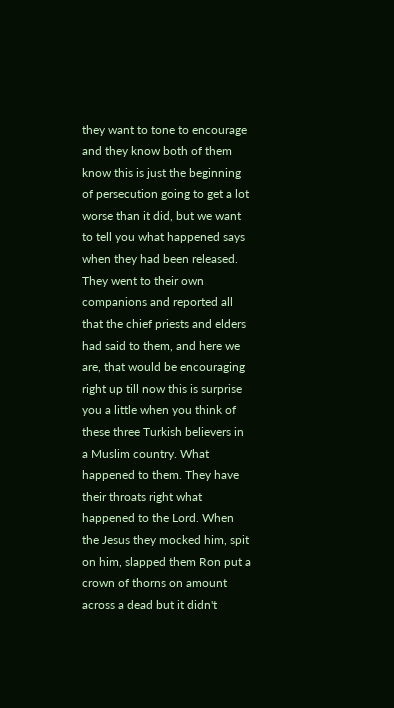they want to tone to encourage and they know both of them know this is just the beginning of persecution going to get a lot worse than it did, but we want to tell you what happened says when they had been released. They went to their own companions and reported all that the chief priests and elders had said to them, and here we are, that would be encouraging right up till now this is surprise you a little when you think of these three Turkish believers in a Muslim country. What happened to them. They have their throats right what happened to the Lord. When the Jesus they mocked him, spit on him, slapped them Ron put a crown of thorns on amount across a dead but it didn't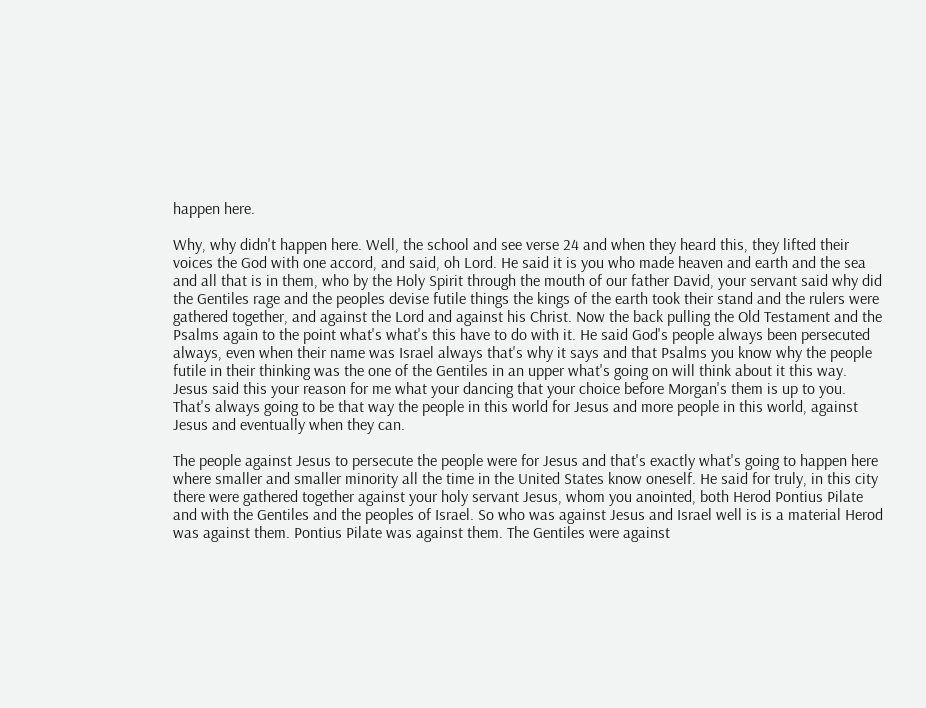happen here.

Why, why didn't happen here. Well, the school and see verse 24 and when they heard this, they lifted their voices the God with one accord, and said, oh Lord. He said it is you who made heaven and earth and the sea and all that is in them, who by the Holy Spirit through the mouth of our father David, your servant said why did the Gentiles rage and the peoples devise futile things the kings of the earth took their stand and the rulers were gathered together, and against the Lord and against his Christ. Now the back pulling the Old Testament and the Psalms again to the point what's what's this have to do with it. He said God's people always been persecuted always, even when their name was Israel always that's why it says and that Psalms you know why the people futile in their thinking was the one of the Gentiles in an upper what's going on will think about it this way. Jesus said this your reason for me what your dancing that your choice before Morgan's them is up to you. That's always going to be that way the people in this world for Jesus and more people in this world, against Jesus and eventually when they can.

The people against Jesus to persecute the people were for Jesus and that's exactly what's going to happen here where smaller and smaller minority all the time in the United States know oneself. He said for truly, in this city there were gathered together against your holy servant Jesus, whom you anointed, both Herod Pontius Pilate and with the Gentiles and the peoples of Israel. So who was against Jesus and Israel well is is a material Herod was against them. Pontius Pilate was against them. The Gentiles were against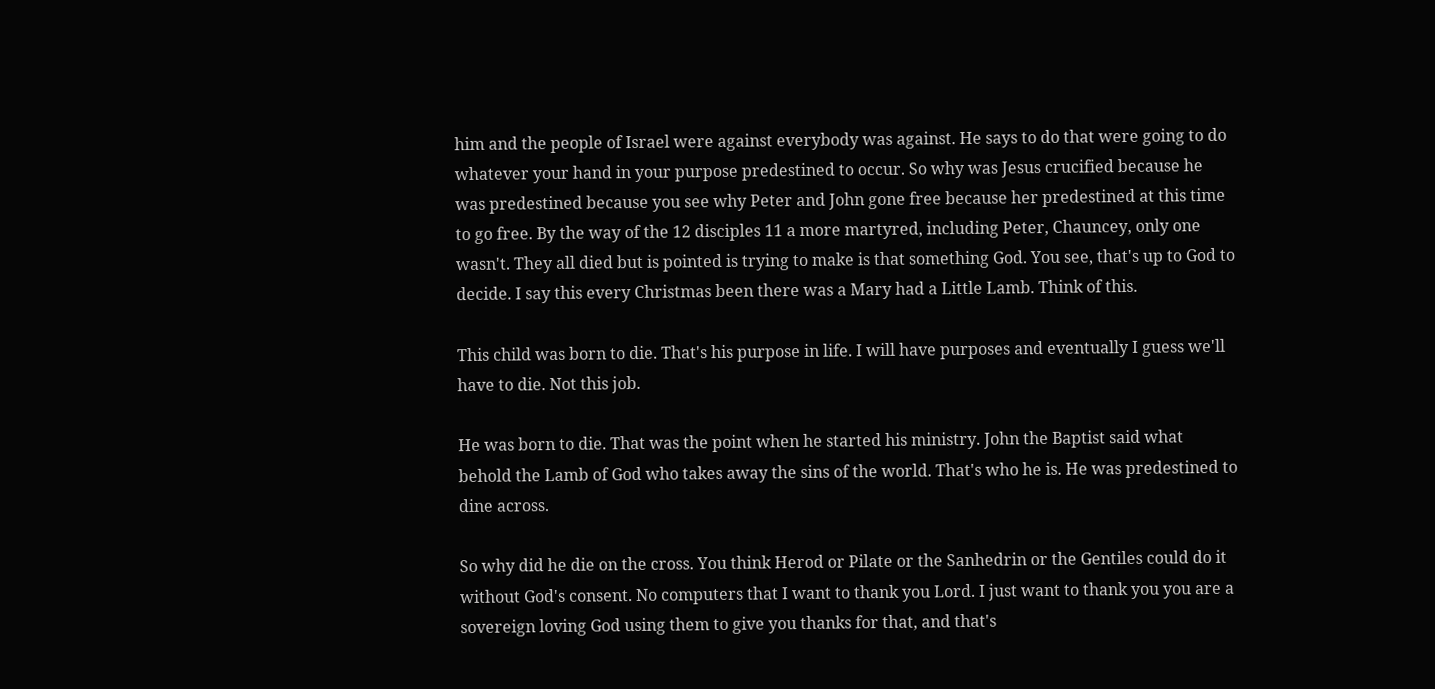him and the people of Israel were against everybody was against. He says to do that were going to do whatever your hand in your purpose predestined to occur. So why was Jesus crucified because he was predestined because you see why Peter and John gone free because her predestined at this time to go free. By the way of the 12 disciples 11 a more martyred, including Peter, Chauncey, only one wasn't. They all died but is pointed is trying to make is that something God. You see, that's up to God to decide. I say this every Christmas been there was a Mary had a Little Lamb. Think of this.

This child was born to die. That's his purpose in life. I will have purposes and eventually I guess we'll have to die. Not this job.

He was born to die. That was the point when he started his ministry. John the Baptist said what behold the Lamb of God who takes away the sins of the world. That's who he is. He was predestined to dine across.

So why did he die on the cross. You think Herod or Pilate or the Sanhedrin or the Gentiles could do it without God's consent. No computers that I want to thank you Lord. I just want to thank you you are a sovereign loving God using them to give you thanks for that, and that's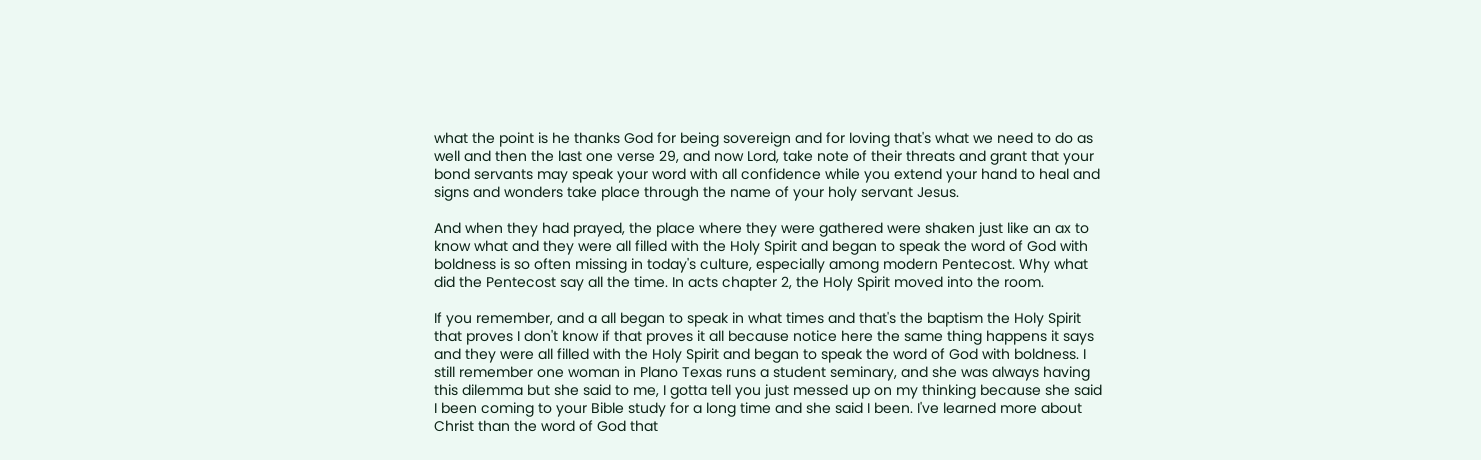what the point is he thanks God for being sovereign and for loving that's what we need to do as well and then the last one verse 29, and now Lord, take note of their threats and grant that your bond servants may speak your word with all confidence while you extend your hand to heal and signs and wonders take place through the name of your holy servant Jesus.

And when they had prayed, the place where they were gathered were shaken just like an ax to know what and they were all filled with the Holy Spirit and began to speak the word of God with boldness is so often missing in today's culture, especially among modern Pentecost. Why what did the Pentecost say all the time. In acts chapter 2, the Holy Spirit moved into the room.

If you remember, and a all began to speak in what times and that's the baptism the Holy Spirit that proves I don't know if that proves it all because notice here the same thing happens it says and they were all filled with the Holy Spirit and began to speak the word of God with boldness. I still remember one woman in Plano Texas runs a student seminary, and she was always having this dilemma but she said to me, I gotta tell you just messed up on my thinking because she said I been coming to your Bible study for a long time and she said I been. I've learned more about Christ than the word of God that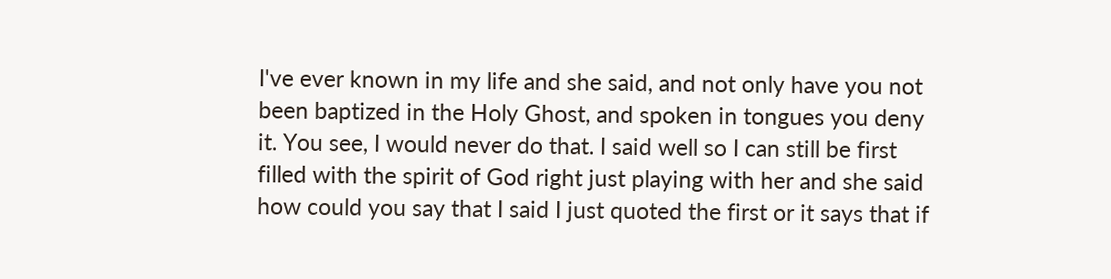I've ever known in my life and she said, and not only have you not been baptized in the Holy Ghost, and spoken in tongues you deny it. You see, I would never do that. I said well so I can still be first filled with the spirit of God right just playing with her and she said how could you say that I said I just quoted the first or it says that if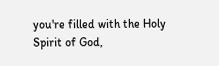you're filled with the Holy Spirit of God,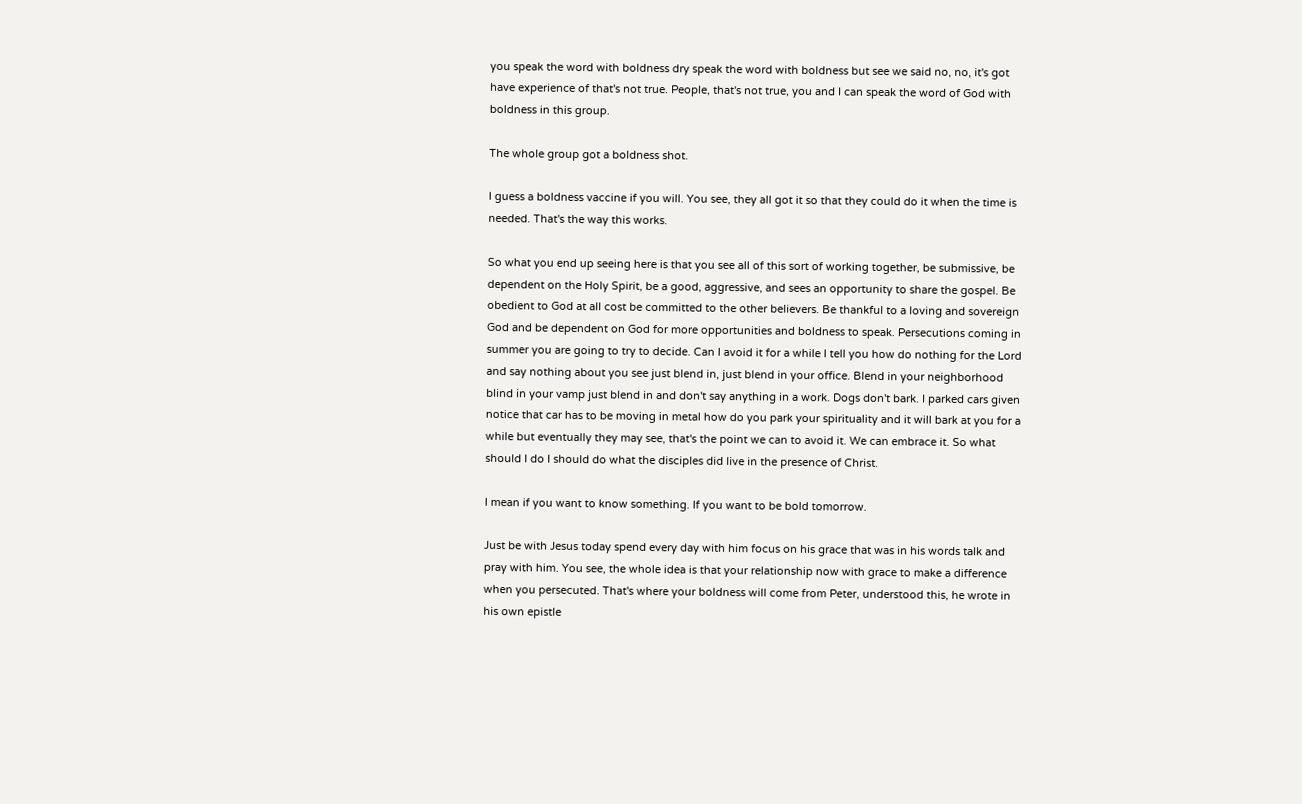you speak the word with boldness dry speak the word with boldness but see we said no, no, it's got have experience of that's not true. People, that's not true, you and I can speak the word of God with boldness in this group.

The whole group got a boldness shot.

I guess a boldness vaccine if you will. You see, they all got it so that they could do it when the time is needed. That's the way this works.

So what you end up seeing here is that you see all of this sort of working together, be submissive, be dependent on the Holy Spirit, be a good, aggressive, and sees an opportunity to share the gospel. Be obedient to God at all cost be committed to the other believers. Be thankful to a loving and sovereign God and be dependent on God for more opportunities and boldness to speak. Persecutions coming in summer you are going to try to decide. Can I avoid it for a while I tell you how do nothing for the Lord and say nothing about you see just blend in, just blend in your office. Blend in your neighborhood blind in your vamp just blend in and don't say anything in a work. Dogs don't bark. I parked cars given notice that car has to be moving in metal how do you park your spirituality and it will bark at you for a while but eventually they may see, that's the point we can to avoid it. We can embrace it. So what should I do I should do what the disciples did live in the presence of Christ.

I mean if you want to know something. If you want to be bold tomorrow.

Just be with Jesus today spend every day with him focus on his grace that was in his words talk and pray with him. You see, the whole idea is that your relationship now with grace to make a difference when you persecuted. That's where your boldness will come from Peter, understood this, he wrote in his own epistle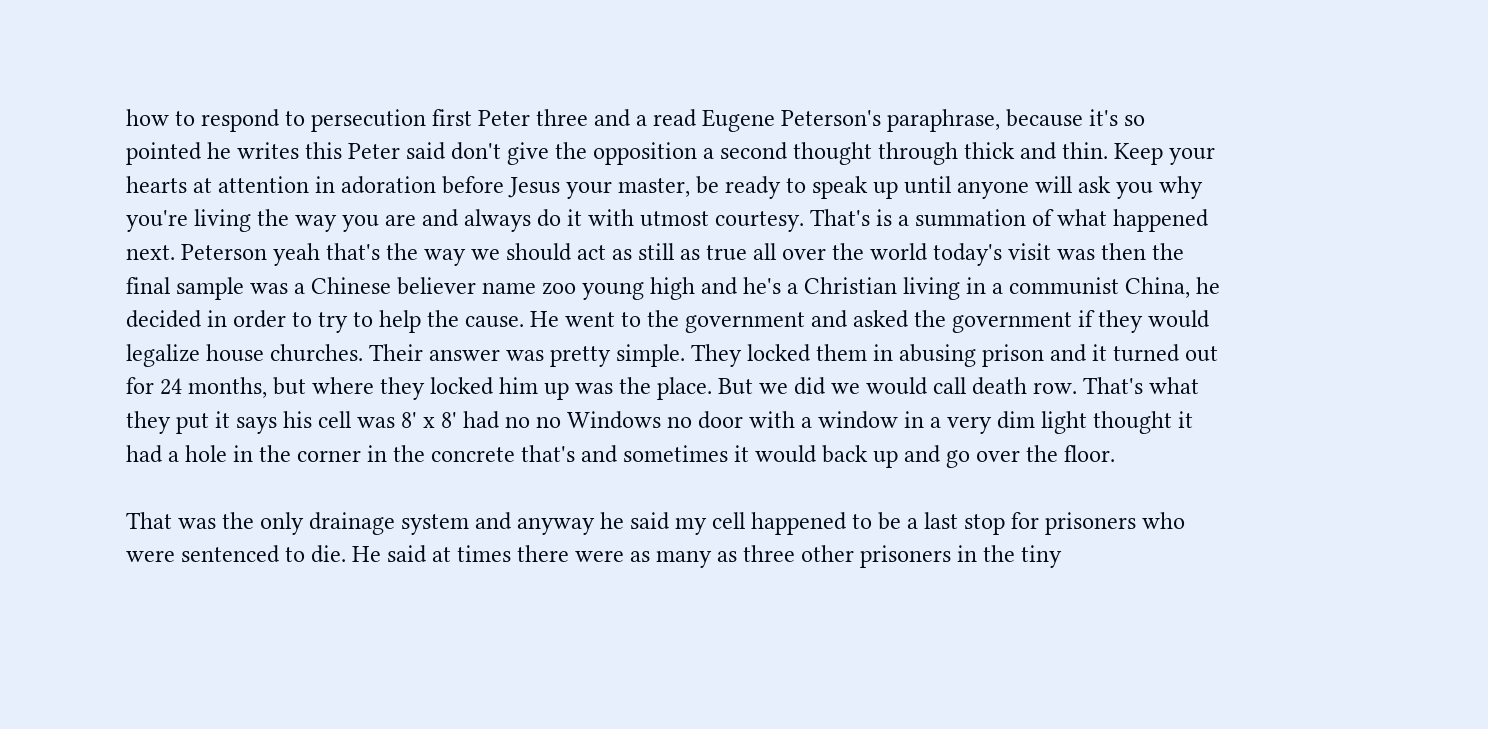how to respond to persecution first Peter three and a read Eugene Peterson's paraphrase, because it's so pointed he writes this Peter said don't give the opposition a second thought through thick and thin. Keep your hearts at attention in adoration before Jesus your master, be ready to speak up until anyone will ask you why you're living the way you are and always do it with utmost courtesy. That's is a summation of what happened next. Peterson yeah that's the way we should act as still as true all over the world today's visit was then the final sample was a Chinese believer name zoo young high and he's a Christian living in a communist China, he decided in order to try to help the cause. He went to the government and asked the government if they would legalize house churches. Their answer was pretty simple. They locked them in abusing prison and it turned out for 24 months, but where they locked him up was the place. But we did we would call death row. That's what they put it says his cell was 8' x 8' had no no Windows no door with a window in a very dim light thought it had a hole in the corner in the concrete that's and sometimes it would back up and go over the floor.

That was the only drainage system and anyway he said my cell happened to be a last stop for prisoners who were sentenced to die. He said at times there were as many as three other prisoners in the tiny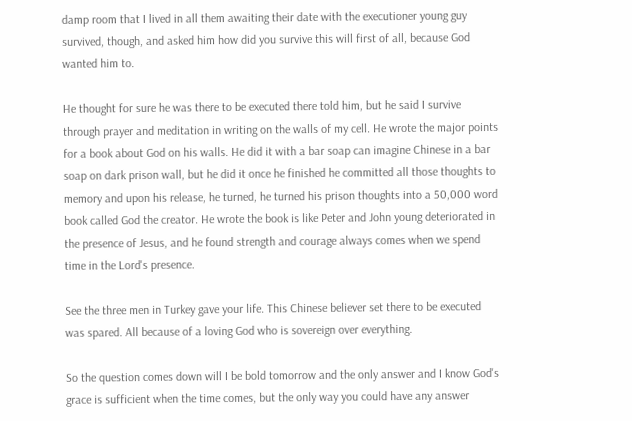damp room that I lived in all them awaiting their date with the executioner young guy survived, though, and asked him how did you survive this will first of all, because God wanted him to.

He thought for sure he was there to be executed there told him, but he said I survive through prayer and meditation in writing on the walls of my cell. He wrote the major points for a book about God on his walls. He did it with a bar soap can imagine Chinese in a bar soap on dark prison wall, but he did it once he finished he committed all those thoughts to memory and upon his release, he turned, he turned his prison thoughts into a 50,000 word book called God the creator. He wrote the book is like Peter and John young deteriorated in the presence of Jesus, and he found strength and courage always comes when we spend time in the Lord's presence.

See the three men in Turkey gave your life. This Chinese believer set there to be executed was spared. All because of a loving God who is sovereign over everything.

So the question comes down will I be bold tomorrow and the only answer and I know God's grace is sufficient when the time comes, but the only way you could have any answer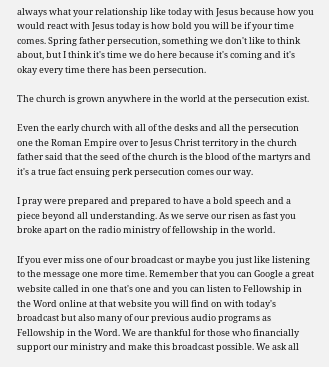always what your relationship like today with Jesus because how you would react with Jesus today is how bold you will be if your time comes. Spring father persecution, something we don't like to think about, but I think it's time we do here because it's coming and it's okay every time there has been persecution.

The church is grown anywhere in the world at the persecution exist.

Even the early church with all of the desks and all the persecution one the Roman Empire over to Jesus Christ territory in the church father said that the seed of the church is the blood of the martyrs and it's a true fact ensuing perk persecution comes our way.

I pray were prepared and prepared to have a bold speech and a piece beyond all understanding. As we serve our risen as fast you broke apart on the radio ministry of fellowship in the world.

If you ever miss one of our broadcast or maybe you just like listening to the message one more time. Remember that you can Google a great website called in one that's one and you can listen to Fellowship in the Word online at that website you will find on with today's broadcast but also many of our previous audio programs as Fellowship in the Word. We are thankful for those who financially support our ministry and make this broadcast possible. We ask all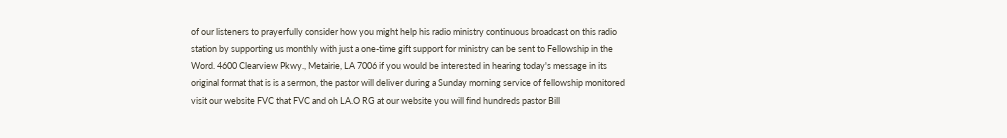of our listeners to prayerfully consider how you might help his radio ministry continuous broadcast on this radio station by supporting us monthly with just a one-time gift support for ministry can be sent to Fellowship in the Word. 4600 Clearview Pkwy., Metairie, LA 7006 if you would be interested in hearing today's message in its original format that is is a sermon, the pastor will deliver during a Sunday morning service of fellowship monitored visit our website FVC that FVC and oh LA.O RG at our website you will find hundreds pastor Bill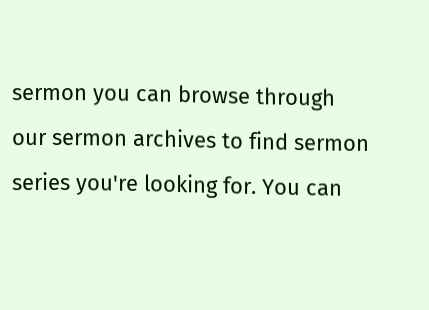sermon you can browse through our sermon archives to find sermon series you're looking for. You can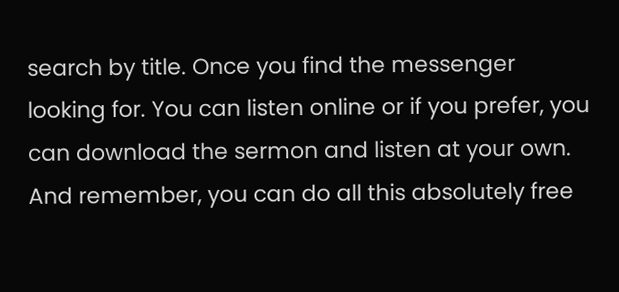search by title. Once you find the messenger looking for. You can listen online or if you prefer, you can download the sermon and listen at your own. And remember, you can do all this absolutely free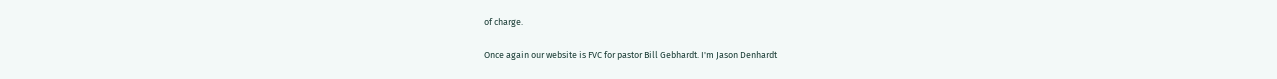of charge.

Once again our website is FVC for pastor Bill Gebhardt. I'm Jason Denhardt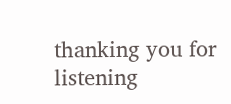thanking you for listening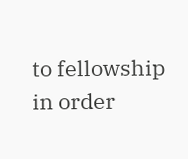to fellowship in order